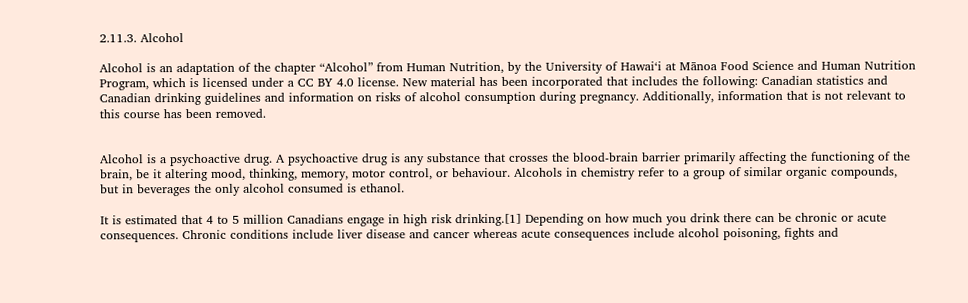2.11.3. Alcohol

Alcohol is an adaptation of the chapter “Alcohol” from Human Nutrition, by the University of Hawai‘i at Mānoa Food Science and Human Nutrition Program, which is licensed under a CC BY 4.0 license. New material has been incorporated that includes the following: Canadian statistics and Canadian drinking guidelines and information on risks of alcohol consumption during pregnancy. Additionally, information that is not relevant to this course has been removed.


Alcohol is a psychoactive drug. A psychoactive drug is any substance that crosses the blood-brain barrier primarily affecting the functioning of the brain, be it altering mood, thinking, memory, motor control, or behaviour. Alcohols in chemistry refer to a group of similar organic compounds, but in beverages the only alcohol consumed is ethanol.

It is estimated that 4 to 5 million Canadians engage in high risk drinking.[1] Depending on how much you drink there can be chronic or acute consequences. Chronic conditions include liver disease and cancer whereas acute consequences include alcohol poisoning, fights and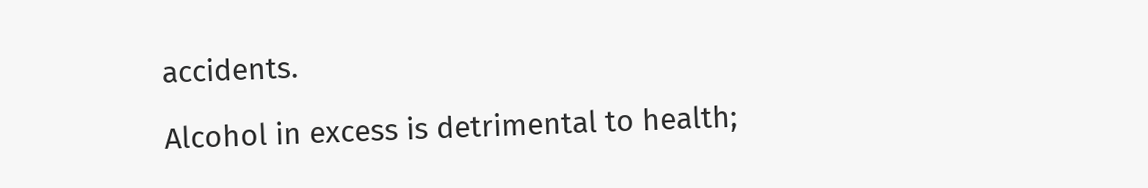accidents.

Alcohol in excess is detrimental to health;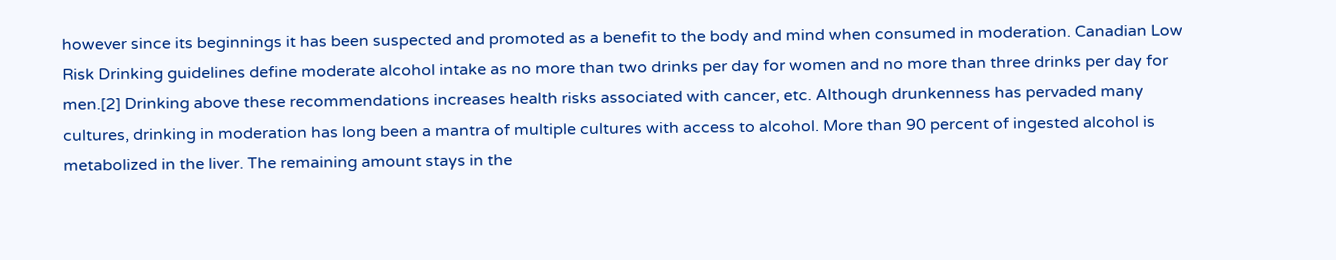however since its beginnings it has been suspected and promoted as a benefit to the body and mind when consumed in moderation. Canadian Low Risk Drinking guidelines define moderate alcohol intake as no more than two drinks per day for women and no more than three drinks per day for men.[2] Drinking above these recommendations increases health risks associated with cancer, etc. Although drunkenness has pervaded many cultures, drinking in moderation has long been a mantra of multiple cultures with access to alcohol. More than 90 percent of ingested alcohol is metabolized in the liver. The remaining amount stays in the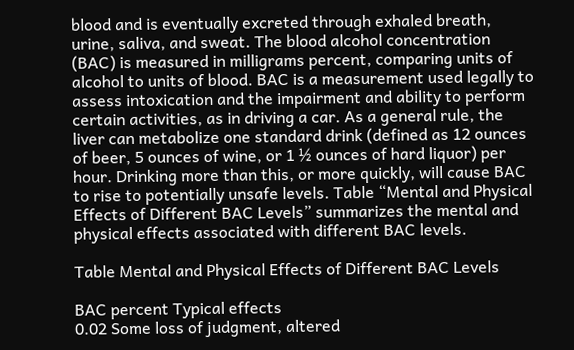blood and is eventually excreted through exhaled breath, urine, saliva, and sweat. The blood alcohol concentration (BAC) is measured in milligrams percent, comparing units of alcohol to units of blood. BAC is a measurement used legally to assess intoxication and the impairment and ability to perform certain activities, as in driving a car. As a general rule, the liver can metabolize one standard drink (defined as 12 ounces of beer, 5 ounces of wine, or 1 ½ ounces of hard liquor) per hour. Drinking more than this, or more quickly, will cause BAC to rise to potentially unsafe levels. Table “Mental and Physical Effects of Different BAC Levels” summarizes the mental and physical effects associated with different BAC levels.

Table Mental and Physical Effects of Different BAC Levels

BAC percent Typical effects
0.02 Some loss of judgment, altered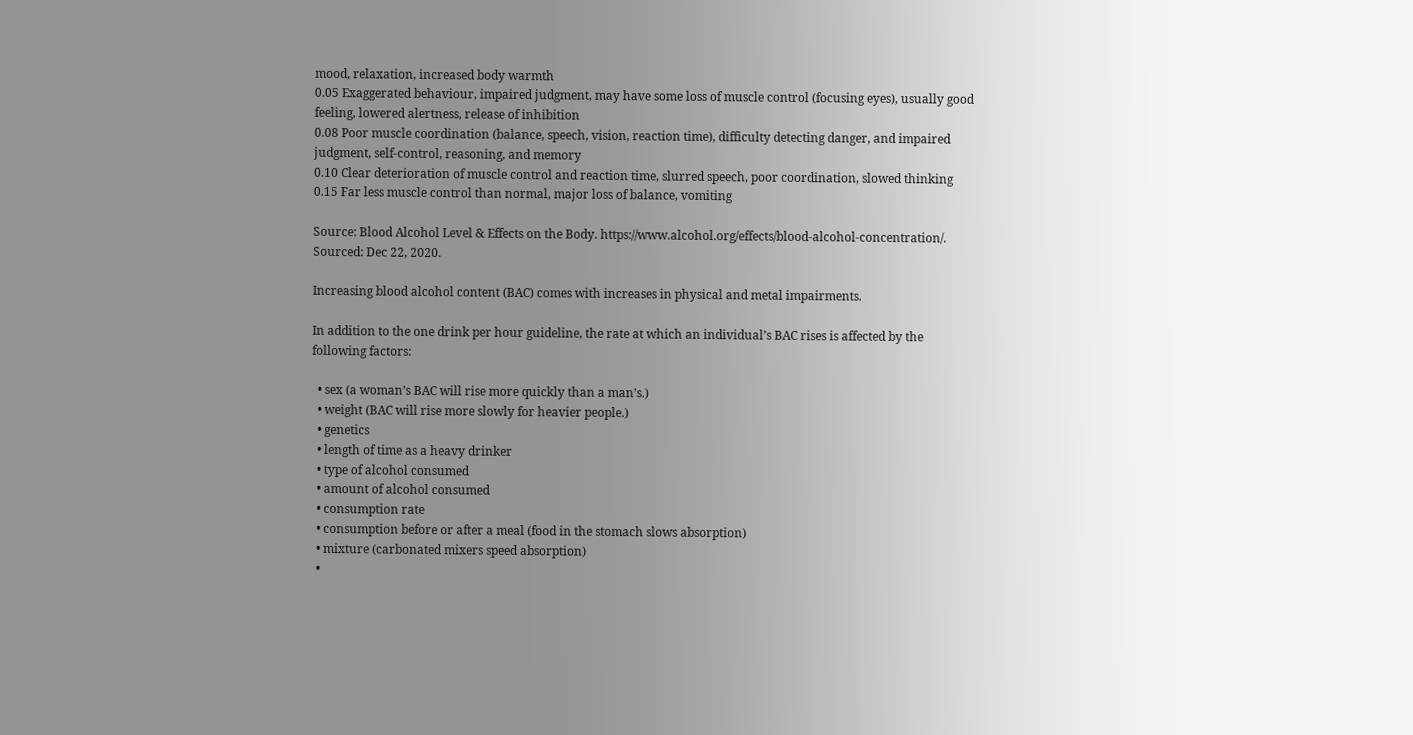mood, relaxation, increased body warmth
0.05 Exaggerated behaviour, impaired judgment, may have some loss of muscle control (focusing eyes), usually good feeling, lowered alertness, release of inhibition
0.08 Poor muscle coordination (balance, speech, vision, reaction time), difficulty detecting danger, and impaired judgment, self-control, reasoning, and memory
0.10 Clear deterioration of muscle control and reaction time, slurred speech, poor coordination, slowed thinking
0.15 Far less muscle control than normal, major loss of balance, vomiting

Source: Blood Alcohol Level & Effects on the Body. https://www.alcohol.org/effects/blood-alcohol-concentration/. Sourced: Dec 22, 2020.

Increasing blood alcohol content (BAC) comes with increases in physical and metal impairments.

In addition to the one drink per hour guideline, the rate at which an individual’s BAC rises is affected by the following factors:

  • sex (a woman’s BAC will rise more quickly than a man’s.)
  • weight (BAC will rise more slowly for heavier people.)
  • genetics
  • length of time as a heavy drinker
  • type of alcohol consumed
  • amount of alcohol consumed
  • consumption rate
  • consumption before or after a meal (food in the stomach slows absorption)
  • mixture (carbonated mixers speed absorption)
  •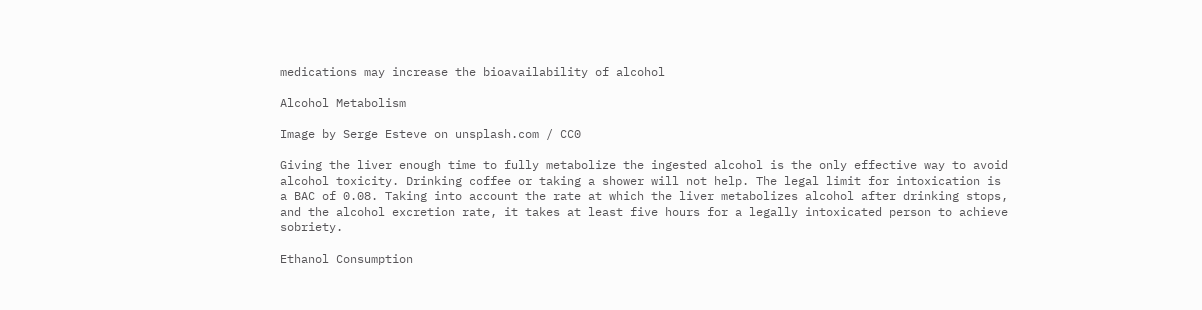medications may increase the bioavailability of alcohol

Alcohol Metabolism

Image by Serge Esteve on unsplash.com / CC0

Giving the liver enough time to fully metabolize the ingested alcohol is the only effective way to avoid alcohol toxicity. Drinking coffee or taking a shower will not help. The legal limit for intoxication is a BAC of 0.08. Taking into account the rate at which the liver metabolizes alcohol after drinking stops, and the alcohol excretion rate, it takes at least five hours for a legally intoxicated person to achieve sobriety.

Ethanol Consumption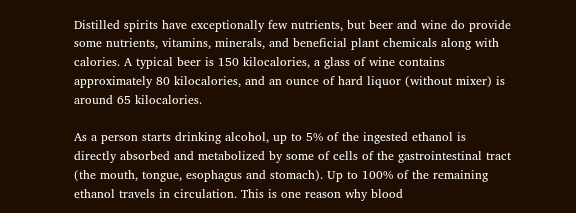Distilled spirits have exceptionally few nutrients, but beer and wine do provide some nutrients, vitamins, minerals, and beneficial plant chemicals along with calories. A typical beer is 150 kilocalories, a glass of wine contains approximately 80 kilocalories, and an ounce of hard liquor (without mixer) is around 65 kilocalories.

As a person starts drinking alcohol, up to 5% of the ingested ethanol is directly absorbed and metabolized by some of cells of the gastrointestinal tract (the mouth, tongue, esophagus and stomach). Up to 100% of the remaining ethanol travels in circulation. This is one reason why blood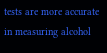tests are more accurate in measuring alcohol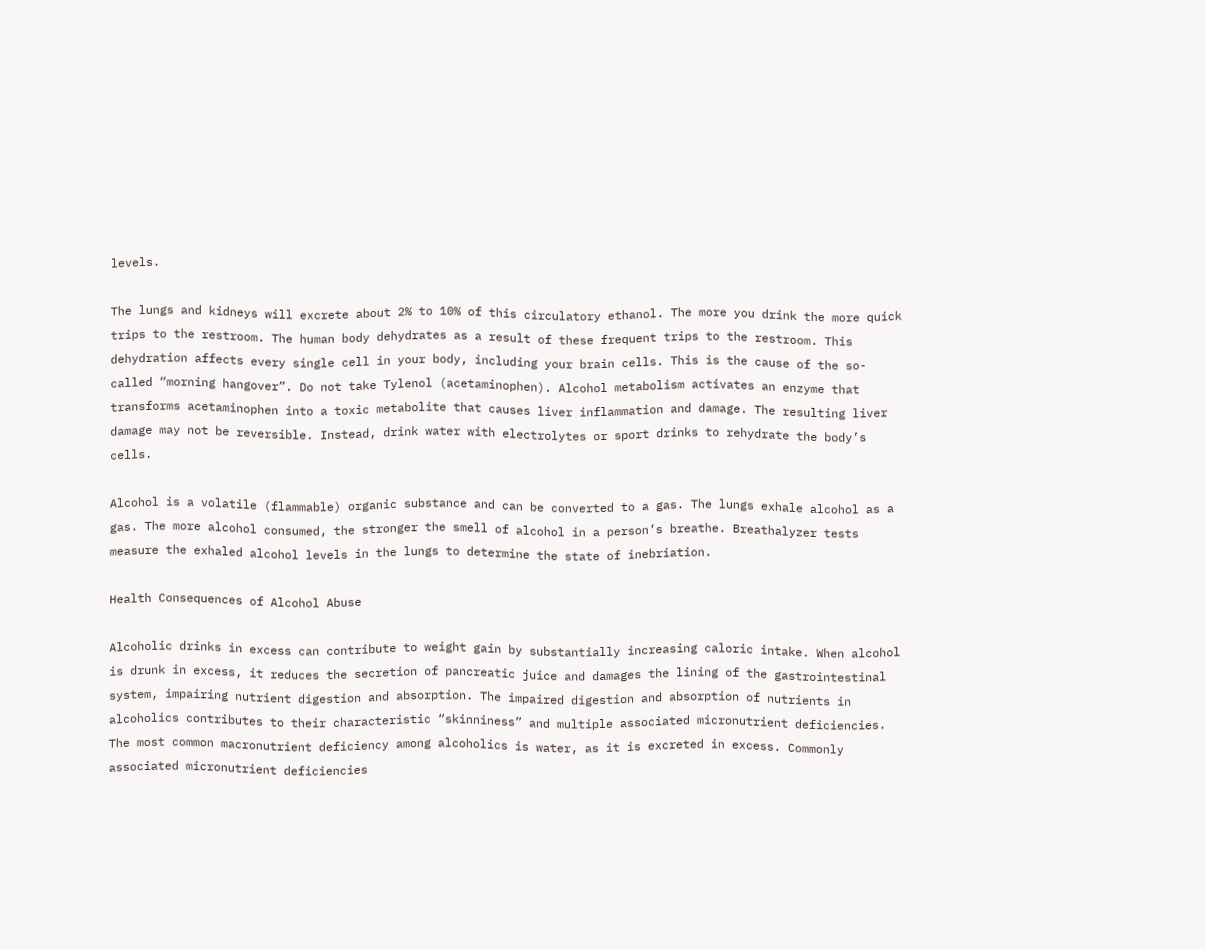levels.

The lungs and kidneys will excrete about 2% to 10% of this circulatory ethanol. The more you drink the more quick trips to the restroom. The human body dehydrates as a result of these frequent trips to the restroom. This dehydration affects every single cell in your body, including your brain cells. This is the cause of the so-called “morning hangover”. Do not take Tylenol (acetaminophen). Alcohol metabolism activates an enzyme that transforms acetaminophen into a toxic metabolite that causes liver inflammation and damage. The resulting liver damage may not be reversible. Instead, drink water with electrolytes or sport drinks to rehydrate the body’s cells.

Alcohol is a volatile (flammable) organic substance and can be converted to a gas. The lungs exhale alcohol as a gas. The more alcohol consumed, the stronger the smell of alcohol in a person’s breathe. Breathalyzer tests measure the exhaled alcohol levels in the lungs to determine the state of inebriation.

Health Consequences of Alcohol Abuse

Alcoholic drinks in excess can contribute to weight gain by substantially increasing caloric intake. When alcohol is drunk in excess, it reduces the secretion of pancreatic juice and damages the lining of the gastrointestinal system, impairing nutrient digestion and absorption. The impaired digestion and absorption of nutrients in alcoholics contributes to their characteristic “skinniness” and multiple associated micronutrient deficiencies. The most common macronutrient deficiency among alcoholics is water, as it is excreted in excess. Commonly associated micronutrient deficiencies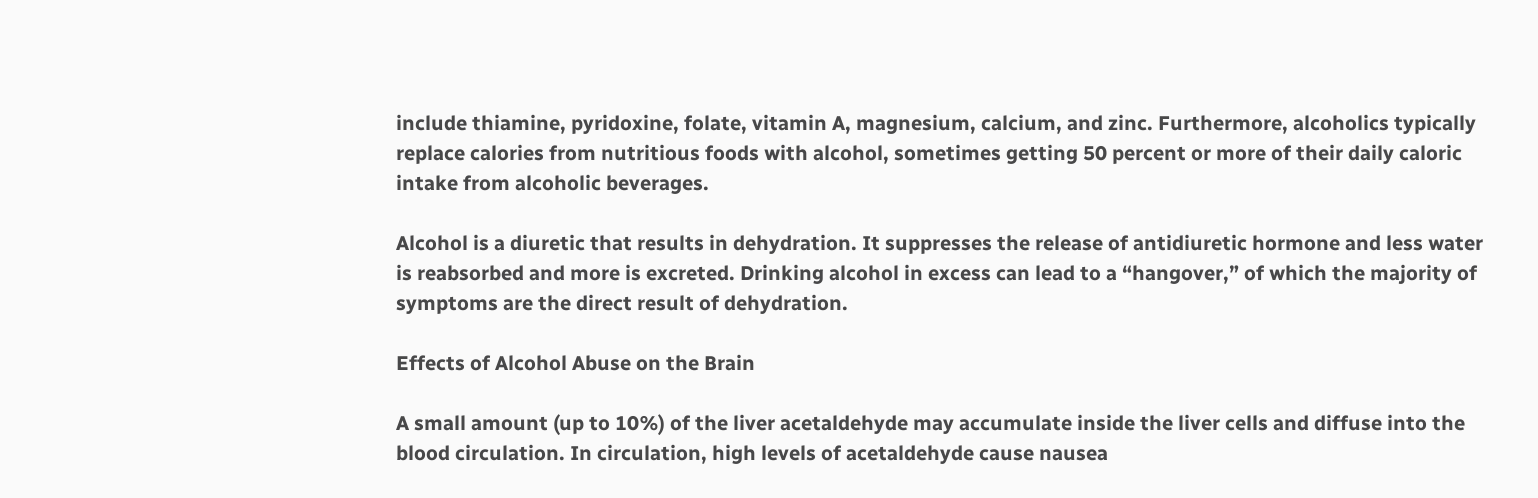include thiamine, pyridoxine, folate, vitamin A, magnesium, calcium, and zinc. Furthermore, alcoholics typically replace calories from nutritious foods with alcohol, sometimes getting 50 percent or more of their daily caloric intake from alcoholic beverages.

Alcohol is a diuretic that results in dehydration. It suppresses the release of antidiuretic hormone and less water is reabsorbed and more is excreted. Drinking alcohol in excess can lead to a “hangover,” of which the majority of symptoms are the direct result of dehydration.

Effects of Alcohol Abuse on the Brain

A small amount (up to 10%) of the liver acetaldehyde may accumulate inside the liver cells and diffuse into the blood circulation. In circulation, high levels of acetaldehyde cause nausea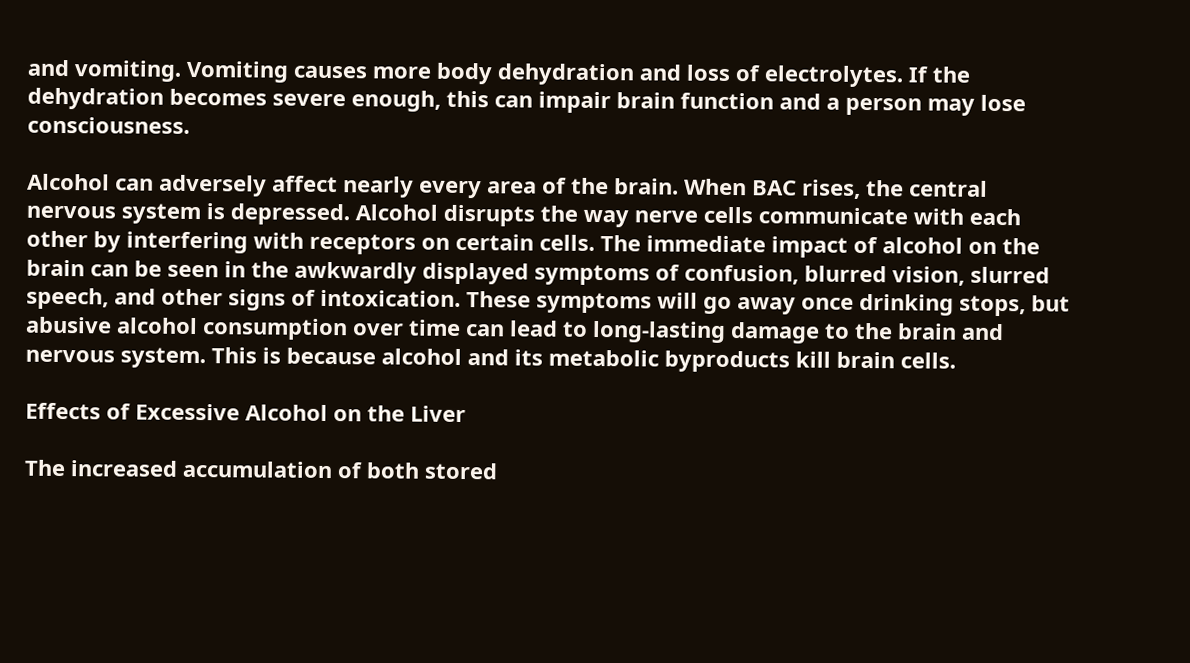and vomiting. Vomiting causes more body dehydration and loss of electrolytes. If the dehydration becomes severe enough, this can impair brain function and a person may lose consciousness.

Alcohol can adversely affect nearly every area of the brain. When BAC rises, the central nervous system is depressed. Alcohol disrupts the way nerve cells communicate with each other by interfering with receptors on certain cells. The immediate impact of alcohol on the brain can be seen in the awkwardly displayed symptoms of confusion, blurred vision, slurred speech, and other signs of intoxication. These symptoms will go away once drinking stops, but abusive alcohol consumption over time can lead to long-lasting damage to the brain and nervous system. This is because alcohol and its metabolic byproducts kill brain cells.

Effects of Excessive Alcohol on the Liver

The increased accumulation of both stored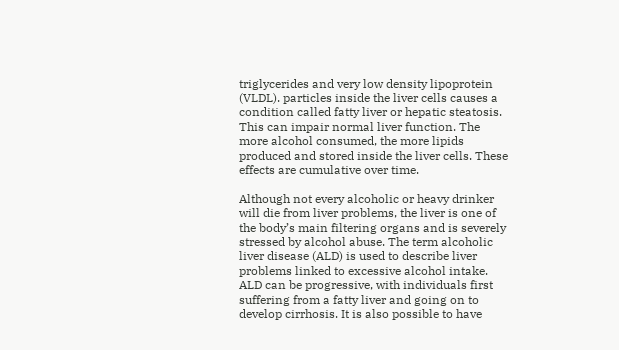triglycerides and very low density lipoprotein (VLDL). particles inside the liver cells causes a condition called fatty liver or hepatic steatosis. This can impair normal liver function. The more alcohol consumed, the more lipids produced and stored inside the liver cells. These effects are cumulative over time.

Although not every alcoholic or heavy drinker will die from liver problems, the liver is one of the body’s main filtering organs and is severely stressed by alcohol abuse. The term alcoholic liver disease (ALD) is used to describe liver problems linked to excessive alcohol intake. ALD can be progressive, with individuals first suffering from a fatty liver and going on to develop cirrhosis. It is also possible to have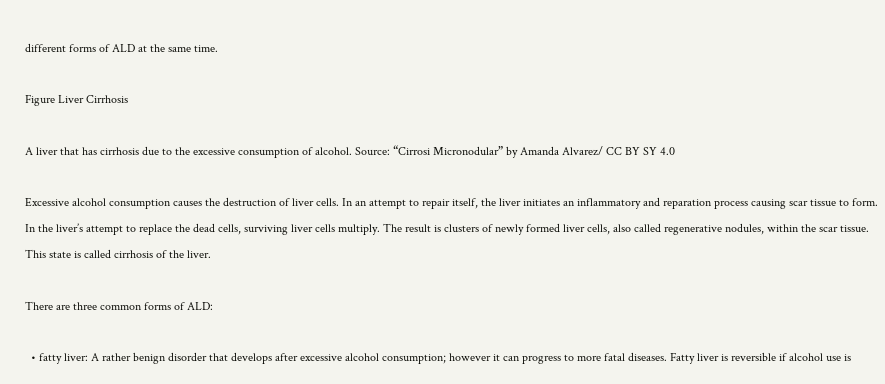different forms of ALD at the same time.

Figure Liver Cirrhosis

A liver that has cirrhosis due to the excessive consumption of alcohol. Source: “Cirrosi Micronodular” by Amanda Alvarez/ CC BY SY 4.0

Excessive alcohol consumption causes the destruction of liver cells. In an attempt to repair itself, the liver initiates an inflammatory and reparation process causing scar tissue to form. In the liver’s attempt to replace the dead cells, surviving liver cells multiply. The result is clusters of newly formed liver cells, also called regenerative nodules, within the scar tissue. This state is called cirrhosis of the liver.

There are three common forms of ALD:

  • fatty liver: A rather benign disorder that develops after excessive alcohol consumption; however it can progress to more fatal diseases. Fatty liver is reversible if alcohol use is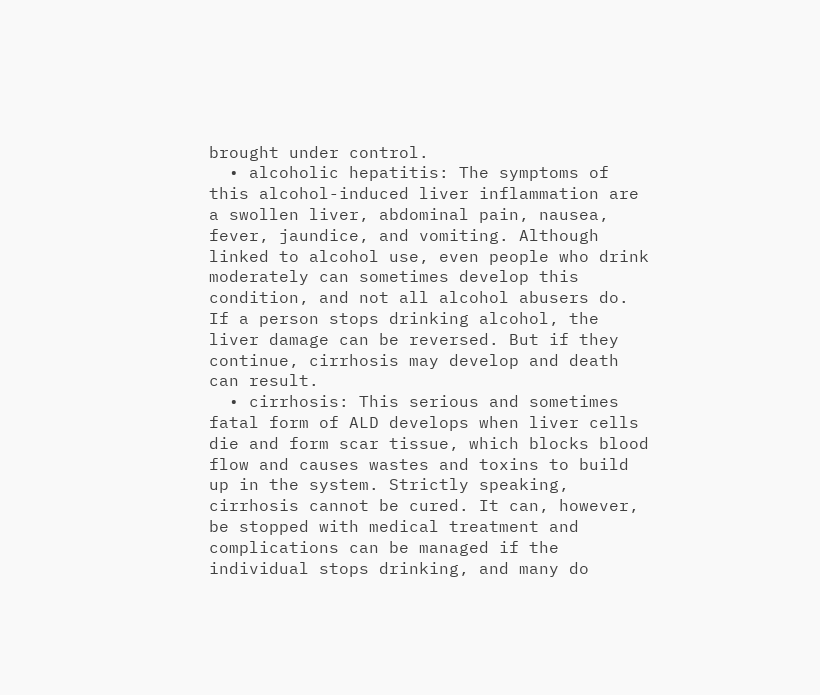brought under control.
  • alcoholic hepatitis: The symptoms of this alcohol-induced liver inflammation are a swollen liver, abdominal pain, nausea, fever, jaundice, and vomiting. Although linked to alcohol use, even people who drink moderately can sometimes develop this condition, and not all alcohol abusers do. If a person stops drinking alcohol, the liver damage can be reversed. But if they continue, cirrhosis may develop and death can result.
  • cirrhosis: This serious and sometimes fatal form of ALD develops when liver cells die and form scar tissue, which blocks blood flow and causes wastes and toxins to build up in the system. Strictly speaking, cirrhosis cannot be cured. It can, however, be stopped with medical treatment and complications can be managed if the individual stops drinking, and many do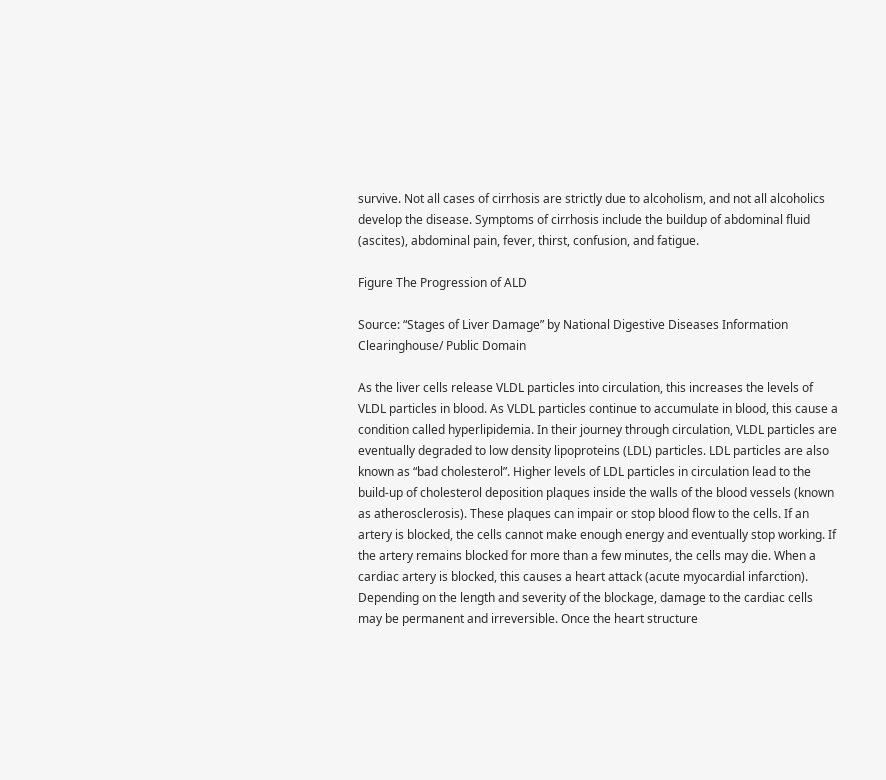survive. Not all cases of cirrhosis are strictly due to alcoholism, and not all alcoholics develop the disease. Symptoms of cirrhosis include the buildup of abdominal fluid (ascites), abdominal pain, fever, thirst, confusion, and fatigue.

Figure The Progression of ALD

Source: “Stages of Liver Damage” by National Digestive Diseases Information Clearinghouse/ Public Domain

As the liver cells release VLDL particles into circulation, this increases the levels of VLDL particles in blood. As VLDL particles continue to accumulate in blood, this cause a condition called hyperlipidemia. In their journey through circulation, VLDL particles are eventually degraded to low density lipoproteins (LDL) particles. LDL particles are also known as “bad cholesterol”. Higher levels of LDL particles in circulation lead to the build-up of cholesterol deposition plaques inside the walls of the blood vessels (known as atherosclerosis). These plaques can impair or stop blood flow to the cells. If an artery is blocked, the cells cannot make enough energy and eventually stop working. If the artery remains blocked for more than a few minutes, the cells may die. When a cardiac artery is blocked, this causes a heart attack (acute myocardial infarction). Depending on the length and severity of the blockage, damage to the cardiac cells may be permanent and irreversible. Once the heart structure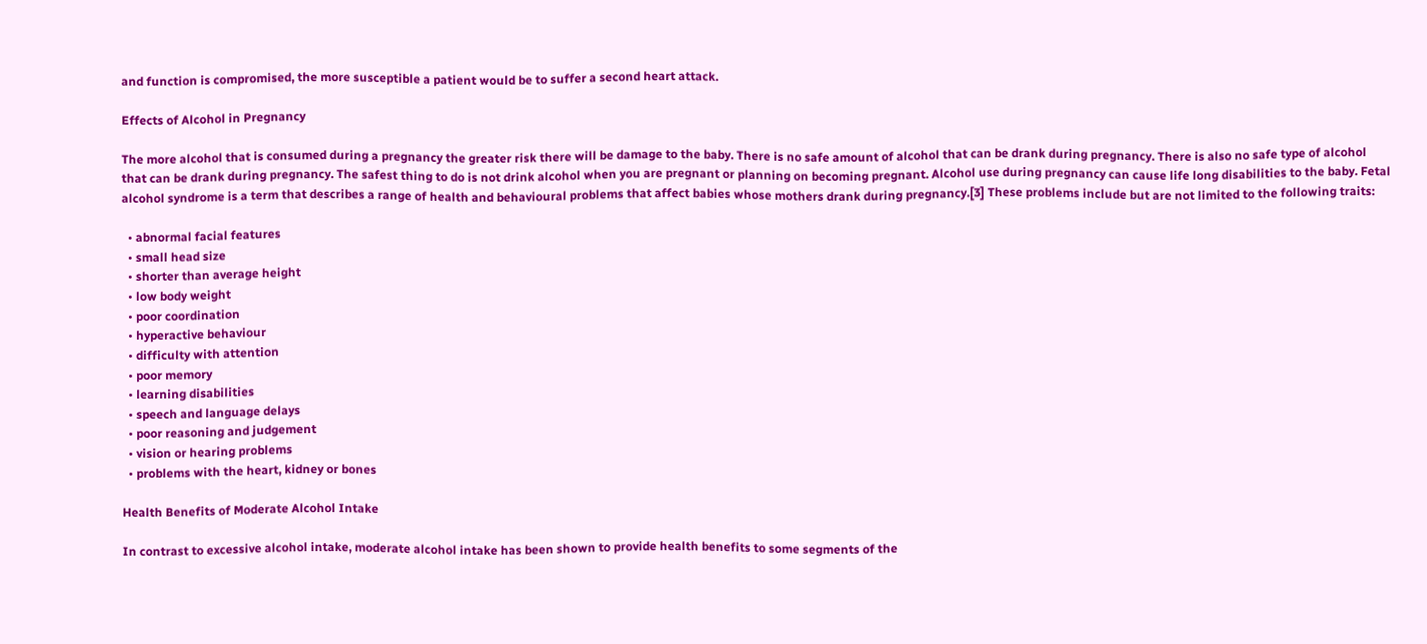and function is compromised, the more susceptible a patient would be to suffer a second heart attack.

Effects of Alcohol in Pregnancy

The more alcohol that is consumed during a pregnancy the greater risk there will be damage to the baby. There is no safe amount of alcohol that can be drank during pregnancy. There is also no safe type of alcohol that can be drank during pregnancy. The safest thing to do is not drink alcohol when you are pregnant or planning on becoming pregnant. Alcohol use during pregnancy can cause life long disabilities to the baby. Fetal alcohol syndrome is a term that describes a range of health and behavioural problems that affect babies whose mothers drank during pregnancy.[3] These problems include but are not limited to the following traits:

  • abnormal facial features
  • small head size
  • shorter than average height
  • low body weight
  • poor coordination
  • hyperactive behaviour
  • difficulty with attention
  • poor memory
  • learning disabilities
  • speech and language delays
  • poor reasoning and judgement
  • vision or hearing problems
  • problems with the heart, kidney or bones

Health Benefits of Moderate Alcohol Intake

In contrast to excessive alcohol intake, moderate alcohol intake has been shown to provide health benefits to some segments of the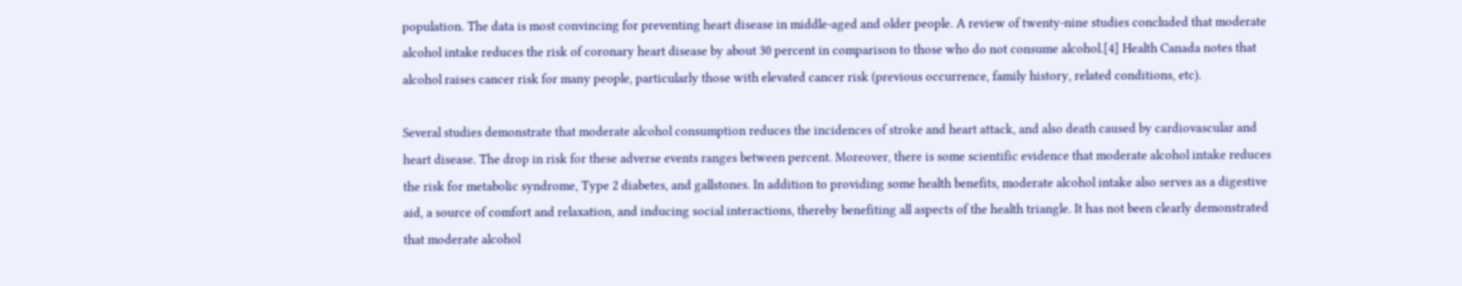population. The data is most convincing for preventing heart disease in middle-aged and older people. A review of twenty-nine studies concluded that moderate alcohol intake reduces the risk of coronary heart disease by about 30 percent in comparison to those who do not consume alcohol.[4] Health Canada notes that alcohol raises cancer risk for many people, particularly those with elevated cancer risk (previous occurrence, family history, related conditions, etc).

Several studies demonstrate that moderate alcohol consumption reduces the incidences of stroke and heart attack, and also death caused by cardiovascular and heart disease. The drop in risk for these adverse events ranges between percent. Moreover, there is some scientific evidence that moderate alcohol intake reduces the risk for metabolic syndrome, Type 2 diabetes, and gallstones. In addition to providing some health benefits, moderate alcohol intake also serves as a digestive aid, a source of comfort and relaxation, and inducing social interactions, thereby benefiting all aspects of the health triangle. It has not been clearly demonstrated that moderate alcohol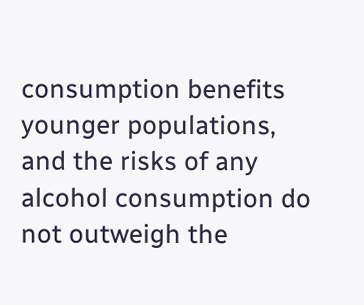consumption benefits younger populations, and the risks of any alcohol consumption do not outweigh the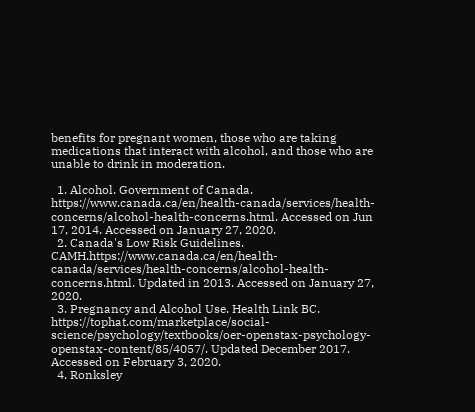benefits for pregnant women, those who are taking medications that interact with alcohol, and those who are unable to drink in moderation.

  1. Alcohol. Government of Canada. https://www.canada.ca/en/health-canada/services/health-concerns/alcohol-health-concerns.html. Accessed on Jun 17, 2014. Accessed on January 27, 2020.
  2. Canada's Low Risk Guidelines. CAMH.https://www.canada.ca/en/health-canada/services/health-concerns/alcohol-health-concerns.html. Updated in 2013. Accessed on January 27, 2020.
  3. Pregnancy and Alcohol Use. Health Link BC. https://tophat.com/marketplace/social-science/psychology/textbooks/oer-openstax-psychology-openstax-content/85/4057/. Updated December 2017. Accessed on February 3, 2020.
  4. Ronksley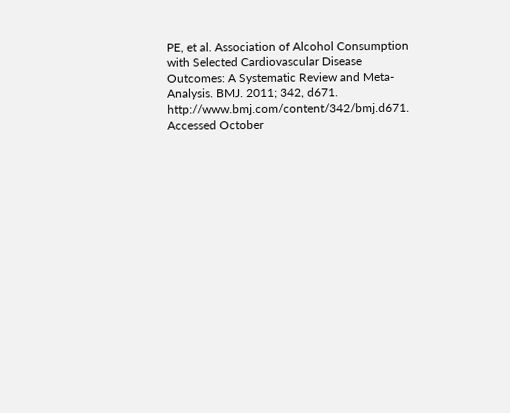PE, et al. Association of Alcohol Consumption with Selected Cardiovascular Disease Outcomes: A Systematic Review and Meta-Analysis. BMJ. 2011; 342, d671. http://www.bmj.com/content/342/bmj.d671. Accessed October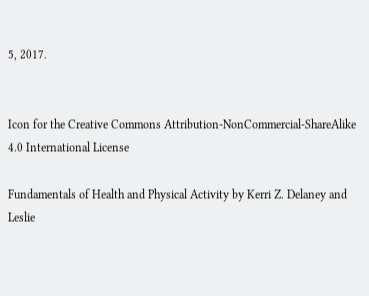5, 2017.


Icon for the Creative Commons Attribution-NonCommercial-ShareAlike 4.0 International License

Fundamentals of Health and Physical Activity by Kerri Z. Delaney and Leslie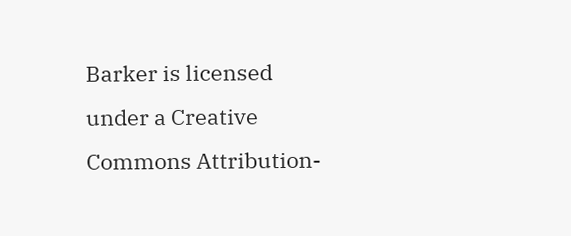Barker is licensed under a Creative Commons Attribution-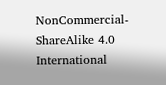NonCommercial-ShareAlike 4.0 International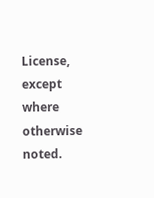License, except where otherwise noted.